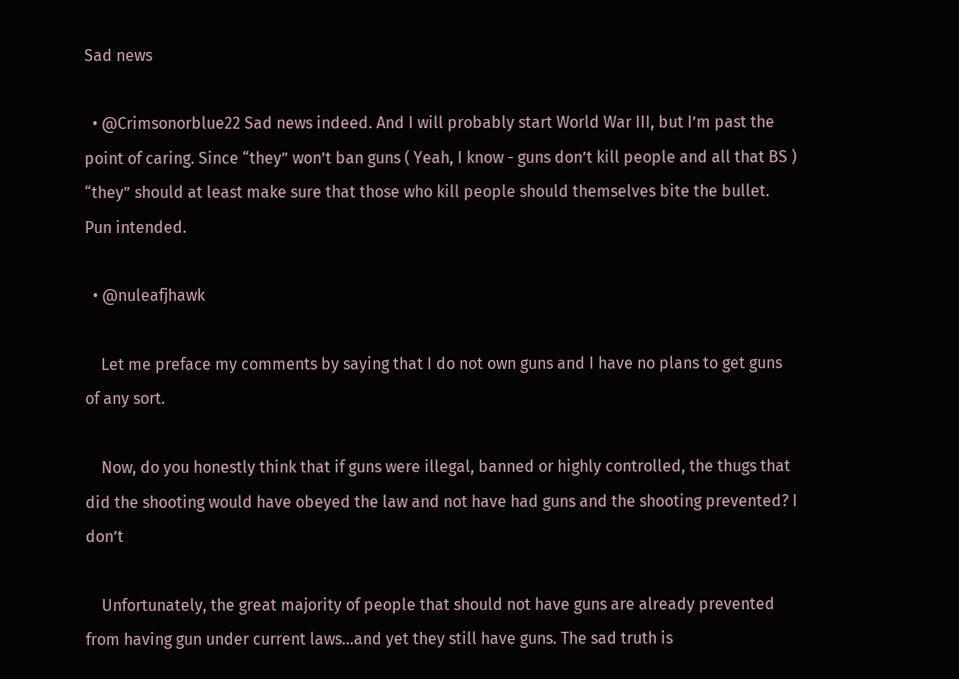Sad news

  • @Crimsonorblue22 Sad news indeed. And I will probably start World War III, but I’m past the point of caring. Since “they” won’t ban guns ( Yeah, I know - guns don’t kill people and all that BS ) “they” should at least make sure that those who kill people should themselves bite the bullet. Pun intended.

  • @nuleafjhawk

    Let me preface my comments by saying that I do not own guns and I have no plans to get guns of any sort.

    Now, do you honestly think that if guns were illegal, banned or highly controlled, the thugs that did the shooting would have obeyed the law and not have had guns and the shooting prevented? I don’t

    Unfortunately, the great majority of people that should not have guns are already prevented from having gun under current laws…and yet they still have guns. The sad truth is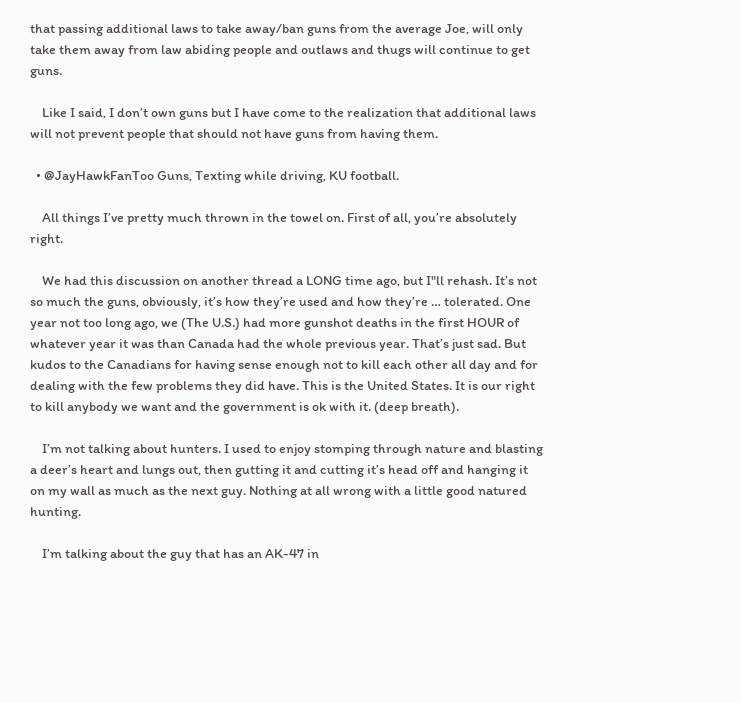that passing additional laws to take away/ban guns from the average Joe, will only take them away from law abiding people and outlaws and thugs will continue to get guns.

    Like I said, I don’t own guns but I have come to the realization that additional laws will not prevent people that should not have guns from having them.

  • @JayHawkFanToo Guns, Texting while driving, KU football.

    All things I’ve pretty much thrown in the towel on. First of all, you’re absolutely right.

    We had this discussion on another thread a LONG time ago, but I"ll rehash. It’s not so much the guns, obviously, it’s how they’re used and how they’re … tolerated. One year not too long ago, we (The U.S.) had more gunshot deaths in the first HOUR of whatever year it was than Canada had the whole previous year. That’s just sad. But kudos to the Canadians for having sense enough not to kill each other all day and for dealing with the few problems they did have. This is the United States. It is our right to kill anybody we want and the government is ok with it. (deep breath).

    I’m not talking about hunters. I used to enjoy stomping through nature and blasting a deer’s heart and lungs out, then gutting it and cutting it’s head off and hanging it on my wall as much as the next guy. Nothing at all wrong with a little good natured hunting.

    I’m talking about the guy that has an AK-47 in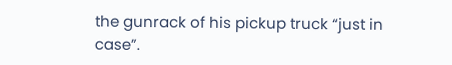the gunrack of his pickup truck “just in case”.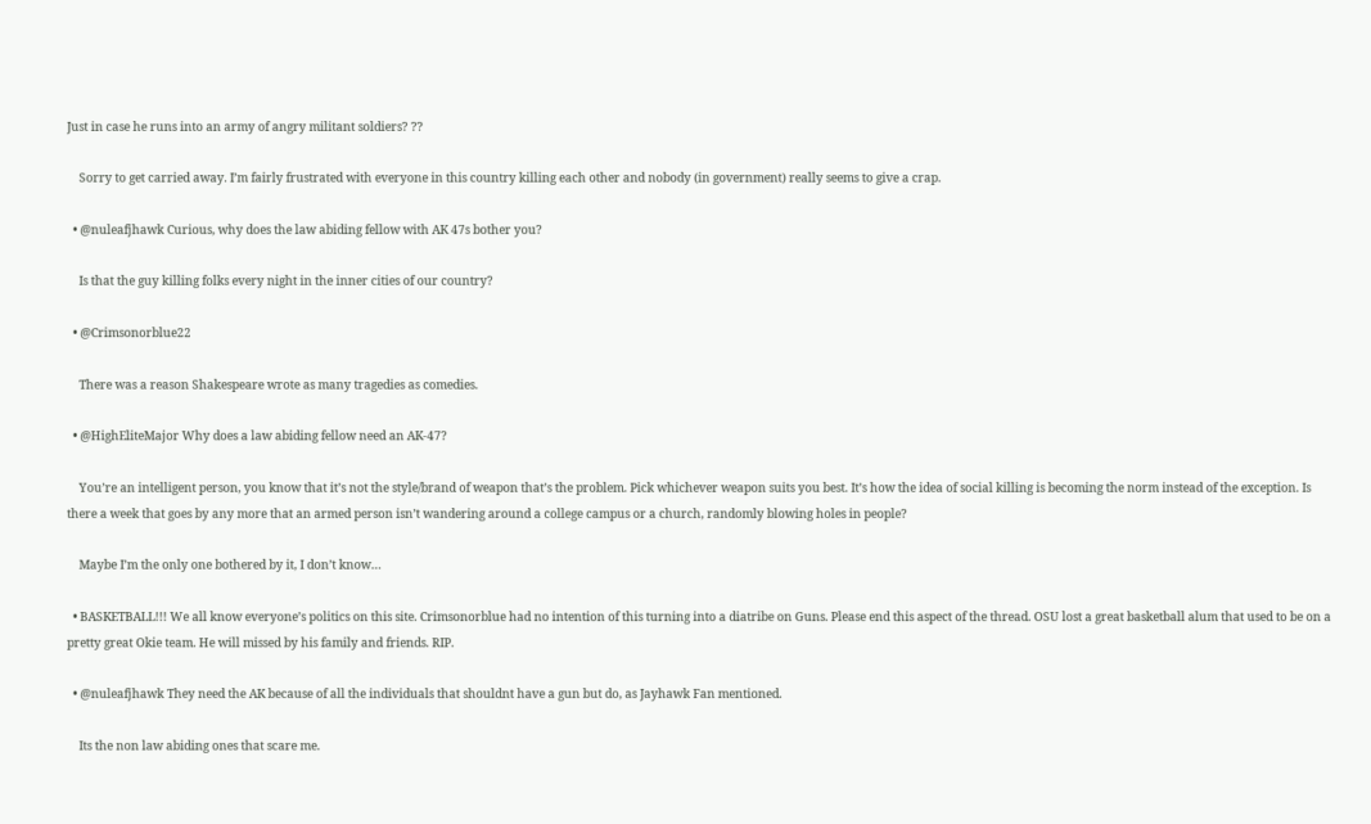Just in case he runs into an army of angry militant soldiers? ??

    Sorry to get carried away. I’m fairly frustrated with everyone in this country killing each other and nobody (in government) really seems to give a crap.

  • @nuleafjhawk Curious, why does the law abiding fellow with AK 47s bother you?

    Is that the guy killing folks every night in the inner cities of our country?

  • @Crimsonorblue22

    There was a reason Shakespeare wrote as many tragedies as comedies.

  • @HighEliteMajor Why does a law abiding fellow need an AK-47?

    You’re an intelligent person, you know that it’s not the style/brand of weapon that’s the problem. Pick whichever weapon suits you best. It’s how the idea of social killing is becoming the norm instead of the exception. Is there a week that goes by any more that an armed person isn’t wandering around a college campus or a church, randomly blowing holes in people?

    Maybe I’m the only one bothered by it, I don’t know…

  • BASKETBALL!!! We all know everyone’s politics on this site. Crimsonorblue had no intention of this turning into a diatribe on Guns. Please end this aspect of the thread. OSU lost a great basketball alum that used to be on a pretty great Okie team. He will missed by his family and friends. RIP.

  • @nuleafjhawk They need the AK because of all the individuals that shouldnt have a gun but do, as Jayhawk Fan mentioned.

    Its the non law abiding ones that scare me.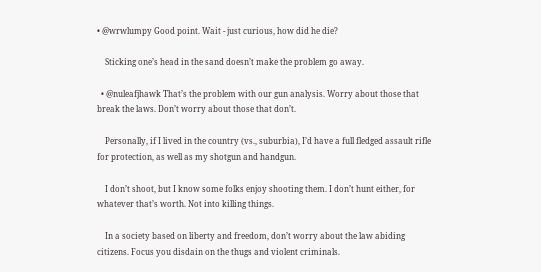• @wrwlumpy Good point. Wait - just curious, how did he die?

    Sticking one’s head in the sand doesn’t make the problem go away.

  • @nuleafjhawk That’s the problem with our gun analysis. Worry about those that break the laws. Don’t worry about those that don’t.

    Personally, if I lived in the country (vs., suburbia), I’d have a full fledged assault rifle for protection, as well as my shotgun and handgun.

    I don’t shoot, but I know some folks enjoy shooting them. I don’t hunt either, for whatever that’s worth. Not into killing things.

    In a society based on liberty and freedom, don’t worry about the law abiding citizens. Focus you disdain on the thugs and violent criminals.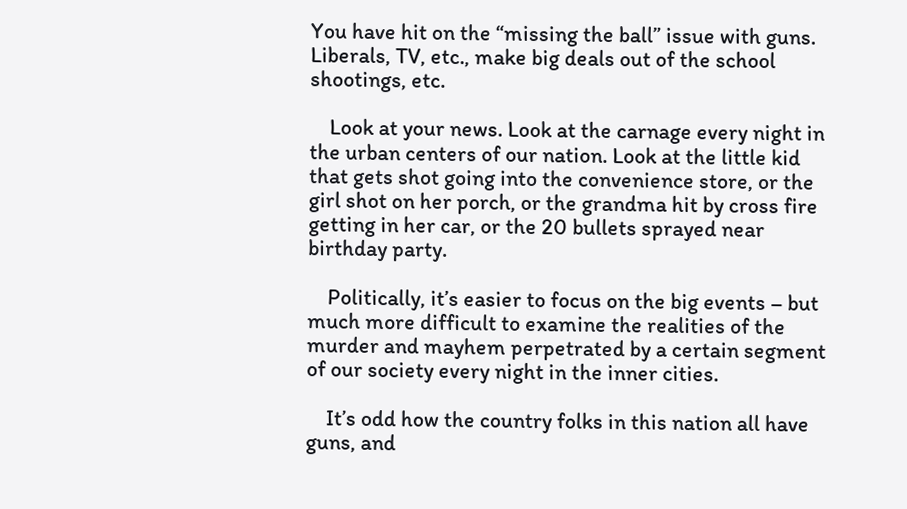You have hit on the “missing the ball” issue with guns. Liberals, TV, etc., make big deals out of the school shootings, etc.

    Look at your news. Look at the carnage every night in the urban centers of our nation. Look at the little kid that gets shot going into the convenience store, or the girl shot on her porch, or the grandma hit by cross fire getting in her car, or the 20 bullets sprayed near birthday party.

    Politically, it’s easier to focus on the big events – but much more difficult to examine the realities of the murder and mayhem perpetrated by a certain segment of our society every night in the inner cities.

    It’s odd how the country folks in this nation all have guns, and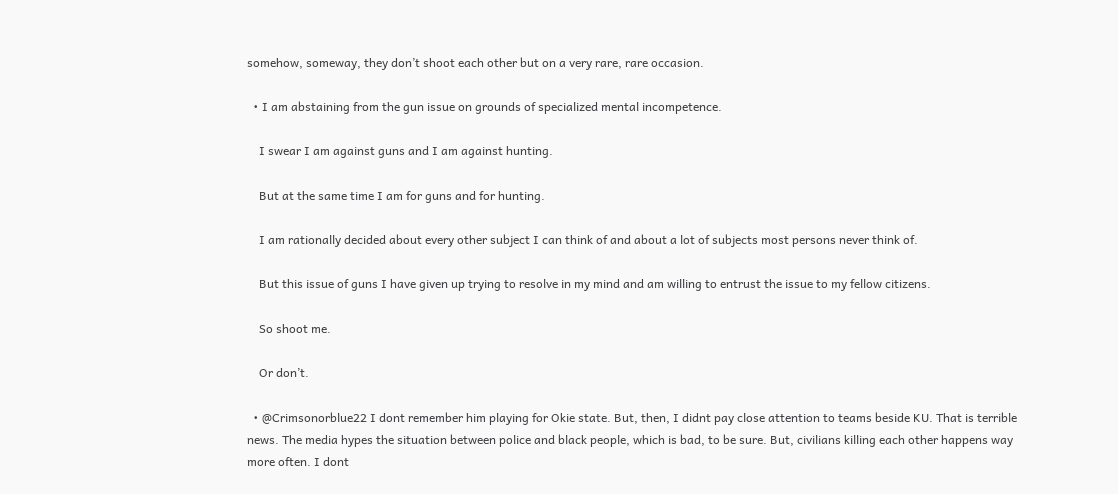somehow, someway, they don’t shoot each other but on a very rare, rare occasion.

  • I am abstaining from the gun issue on grounds of specialized mental incompetence.

    I swear I am against guns and I am against hunting.

    But at the same time I am for guns and for hunting.

    I am rationally decided about every other subject I can think of and about a lot of subjects most persons never think of.

    But this issue of guns I have given up trying to resolve in my mind and am willing to entrust the issue to my fellow citizens.

    So shoot me.

    Or don’t.

  • @Crimsonorblue22 I dont remember him playing for Okie state. But, then, I didnt pay close attention to teams beside KU. That is terrible news. The media hypes the situation between police and black people, which is bad, to be sure. But, civilians killing each other happens way more often. I dont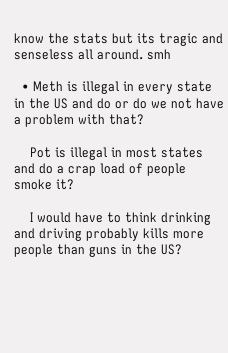know the stats but its tragic and senseless all around. smh

  • Meth is illegal in every state in the US and do or do we not have a problem with that?

    Pot is illegal in most states and do a crap load of people smoke it?

    I would have to think drinking and driving probably kills more people than guns in the US?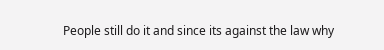People still do it and since its against the law why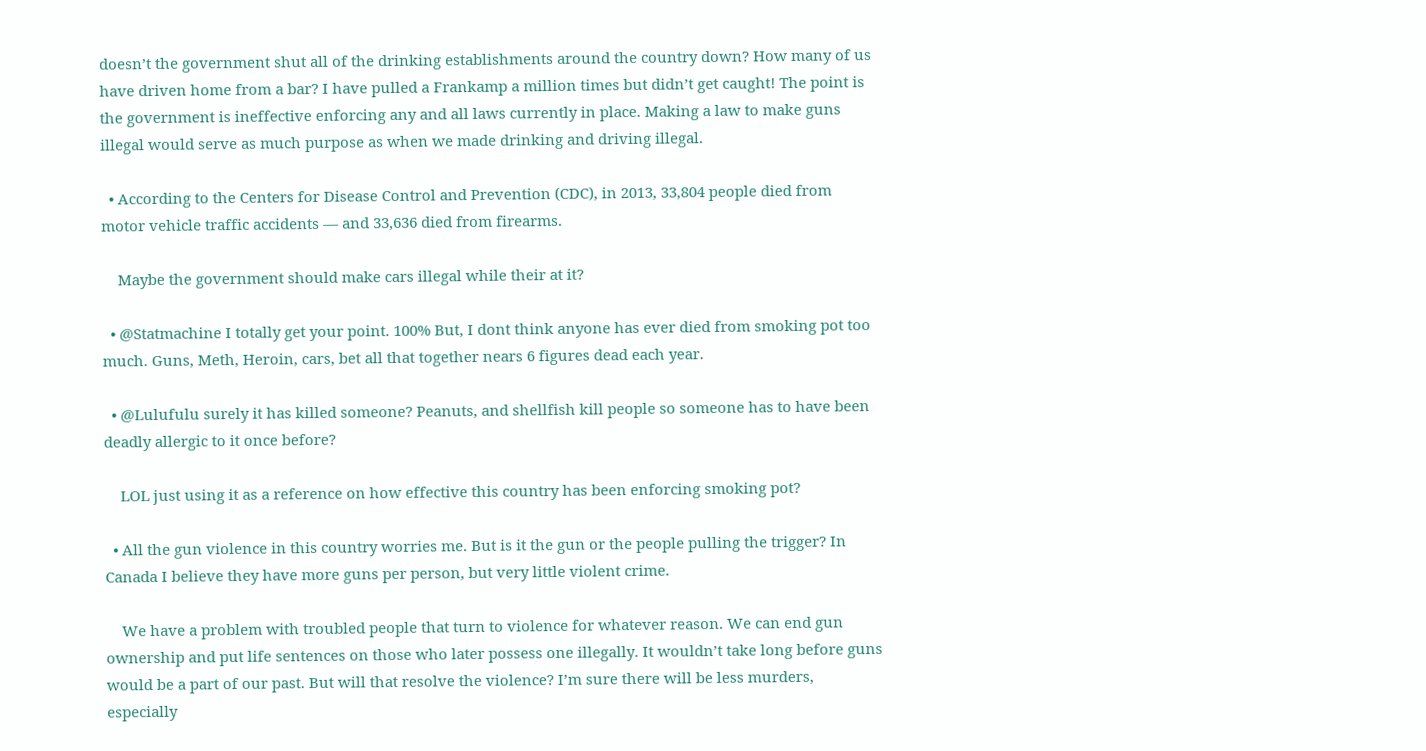doesn’t the government shut all of the drinking establishments around the country down? How many of us have driven home from a bar? I have pulled a Frankamp a million times but didn’t get caught! The point is the government is ineffective enforcing any and all laws currently in place. Making a law to make guns illegal would serve as much purpose as when we made drinking and driving illegal.

  • According to the Centers for Disease Control and Prevention (CDC), in 2013, 33,804 people died from motor vehicle traffic accidents — and 33,636 died from firearms.

    Maybe the government should make cars illegal while their at it?

  • @Statmachine I totally get your point. 100% But, I dont think anyone has ever died from smoking pot too much. Guns, Meth, Heroin, cars, bet all that together nears 6 figures dead each year.

  • @Lulufulu surely it has killed someone? Peanuts, and shellfish kill people so someone has to have been deadly allergic to it once before?

    LOL just using it as a reference on how effective this country has been enforcing smoking pot?

  • All the gun violence in this country worries me. But is it the gun or the people pulling the trigger? In Canada I believe they have more guns per person, but very little violent crime.

    We have a problem with troubled people that turn to violence for whatever reason. We can end gun ownership and put life sentences on those who later possess one illegally. It wouldn’t take long before guns would be a part of our past. But will that resolve the violence? I’m sure there will be less murders, especially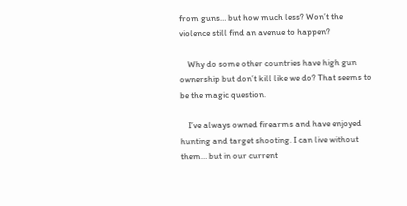from guns… but how much less? Won’t the violence still find an avenue to happen?

    Why do some other countries have high gun ownership but don’t kill like we do? That seems to be the magic question.

    I’ve always owned firearms and have enjoyed hunting and target shooting. I can live without them… but in our current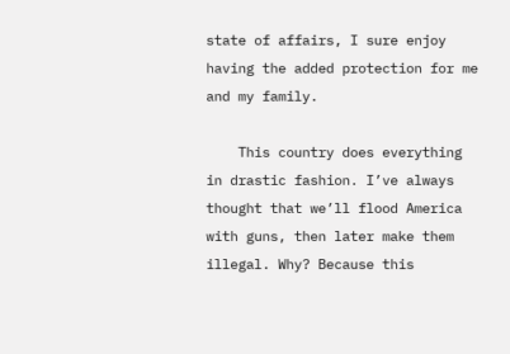state of affairs, I sure enjoy having the added protection for me and my family.

    This country does everything in drastic fashion. I’ve always thought that we’ll flood America with guns, then later make them illegal. Why? Because this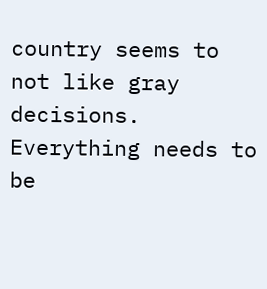country seems to not like gray decisions. Everything needs to be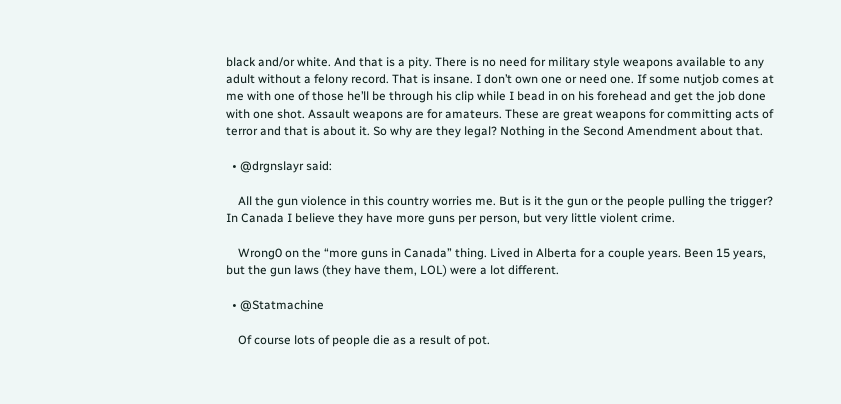black and/or white. And that is a pity. There is no need for military style weapons available to any adult without a felony record. That is insane. I don’t own one or need one. If some nutjob comes at me with one of those he’ll be through his clip while I bead in on his forehead and get the job done with one shot. Assault weapons are for amateurs. These are great weapons for committing acts of terror and that is about it. So why are they legal? Nothing in the Second Amendment about that.

  • @drgnslayr said:

    All the gun violence in this country worries me. But is it the gun or the people pulling the trigger? In Canada I believe they have more guns per person, but very little violent crime.

    Wrong0 on the “more guns in Canada” thing. Lived in Alberta for a couple years. Been 15 years, but the gun laws (they have them, LOL) were a lot different.

  • @Statmachine

    Of course lots of people die as a result of pot.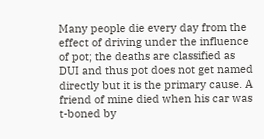Many people die every day from the effect of driving under the influence of pot; the deaths are classified as DUI and thus pot does not get named directly but it is the primary cause. A friend of mine died when his car was t-boned by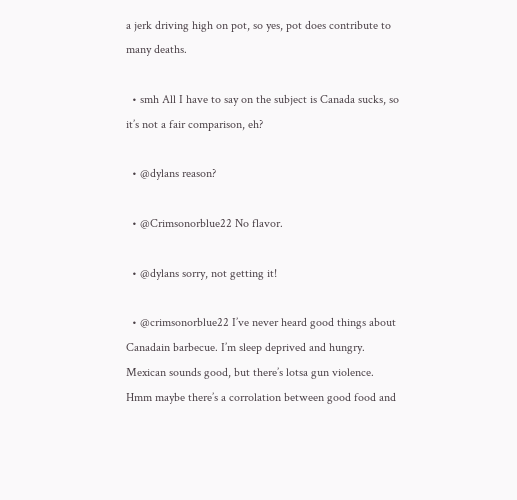a jerk driving high on pot, so yes, pot does contribute to many deaths.

  • smh All I have to say on the subject is Canada sucks, so it’s not a fair comparison, eh?

  • @dylans reason?

  • @Crimsonorblue22 No flavor.

  • @dylans sorry, not getting it!

  • @crimsonorblue22 I’ve never heard good things about Canadain barbecue. I’m sleep deprived and hungry. Mexican sounds good, but there’s lotsa gun violence. Hmm maybe there’s a corrolation between good food and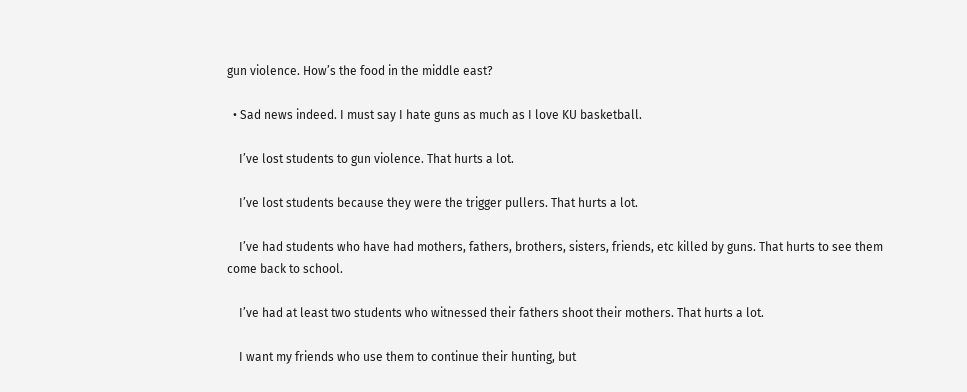gun violence. How’s the food in the middle east?

  • Sad news indeed. I must say I hate guns as much as I love KU basketball.

    I’ve lost students to gun violence. That hurts a lot.

    I’ve lost students because they were the trigger pullers. That hurts a lot.

    I’ve had students who have had mothers, fathers, brothers, sisters, friends, etc killed by guns. That hurts to see them come back to school.

    I’ve had at least two students who witnessed their fathers shoot their mothers. That hurts a lot.

    I want my friends who use them to continue their hunting, but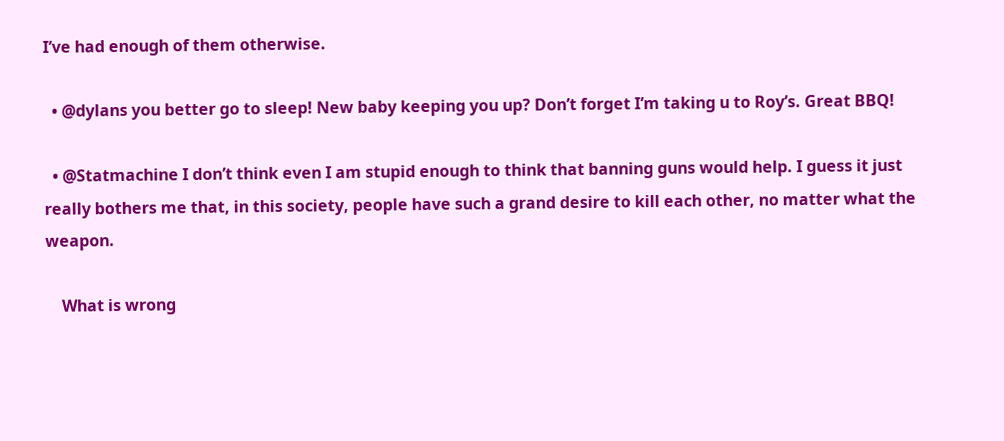I’ve had enough of them otherwise.

  • @dylans you better go to sleep! New baby keeping you up? Don’t forget I’m taking u to Roy’s. Great BBQ!

  • @Statmachine I don’t think even I am stupid enough to think that banning guns would help. I guess it just really bothers me that, in this society, people have such a grand desire to kill each other, no matter what the weapon.

    What is wrong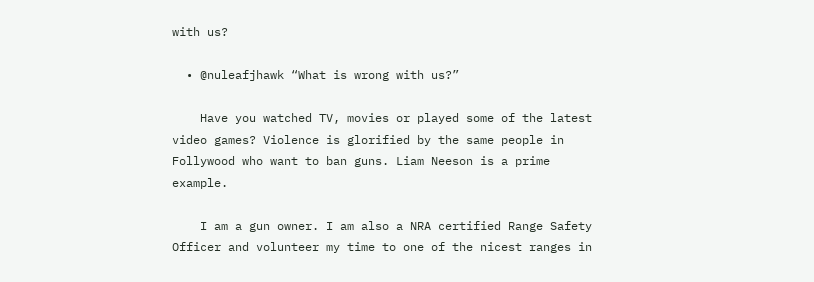with us?

  • @nuleafjhawk “What is wrong with us?”

    Have you watched TV, movies or played some of the latest video games? Violence is glorified by the same people in Follywood who want to ban guns. Liam Neeson is a prime example.

    I am a gun owner. I am also a NRA certified Range Safety Officer and volunteer my time to one of the nicest ranges in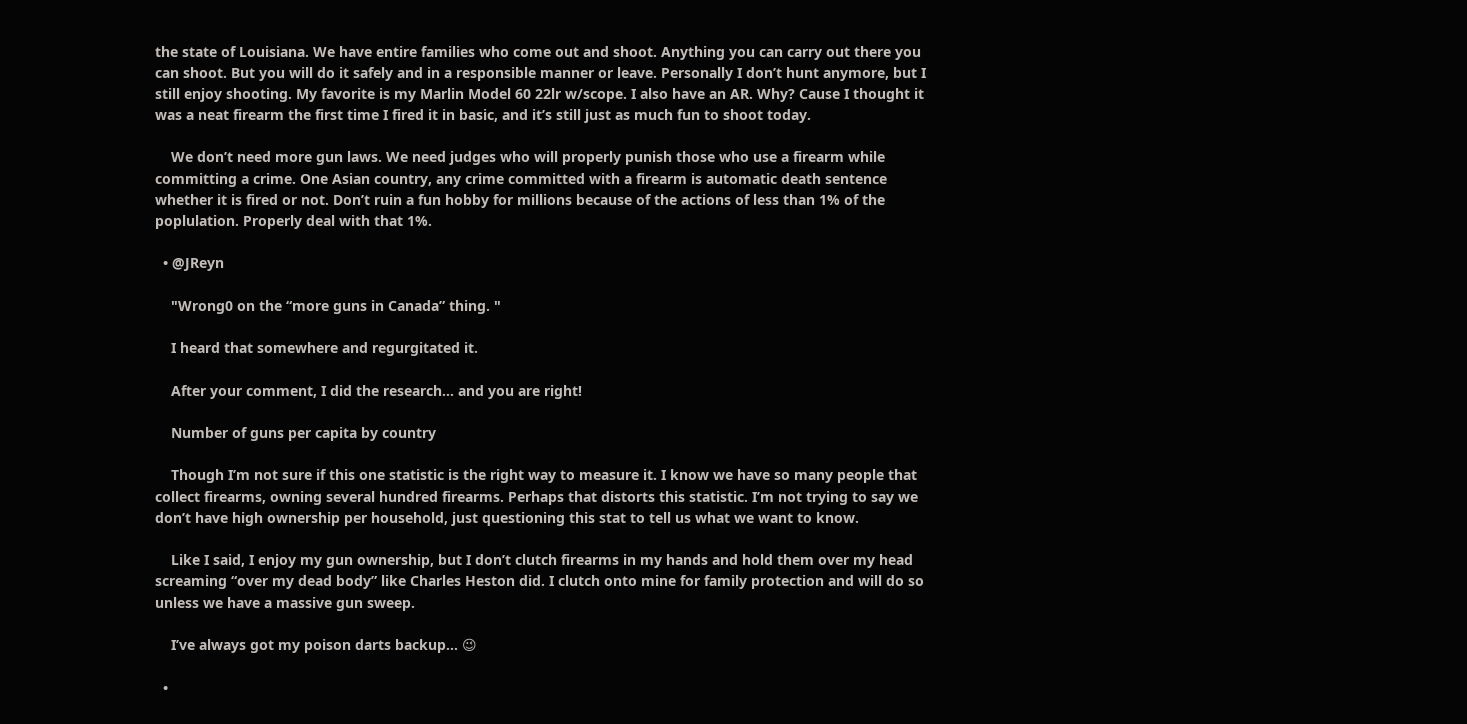the state of Louisiana. We have entire families who come out and shoot. Anything you can carry out there you can shoot. But you will do it safely and in a responsible manner or leave. Personally I don’t hunt anymore, but I still enjoy shooting. My favorite is my Marlin Model 60 22lr w/scope. I also have an AR. Why? Cause I thought it was a neat firearm the first time I fired it in basic, and it’s still just as much fun to shoot today.

    We don’t need more gun laws. We need judges who will properly punish those who use a firearm while committing a crime. One Asian country, any crime committed with a firearm is automatic death sentence whether it is fired or not. Don’t ruin a fun hobby for millions because of the actions of less than 1% of the poplulation. Properly deal with that 1%.

  • @JReyn

    "Wrong0 on the “more guns in Canada” thing. "

    I heard that somewhere and regurgitated it.

    After your comment, I did the research… and you are right!

    Number of guns per capita by country

    Though I’m not sure if this one statistic is the right way to measure it. I know we have so many people that collect firearms, owning several hundred firearms. Perhaps that distorts this statistic. I’m not trying to say we don’t have high ownership per household, just questioning this stat to tell us what we want to know.

    Like I said, I enjoy my gun ownership, but I don’t clutch firearms in my hands and hold them over my head screaming “over my dead body” like Charles Heston did. I clutch onto mine for family protection and will do so unless we have a massive gun sweep.

    I’ve always got my poison darts backup… 😉

  •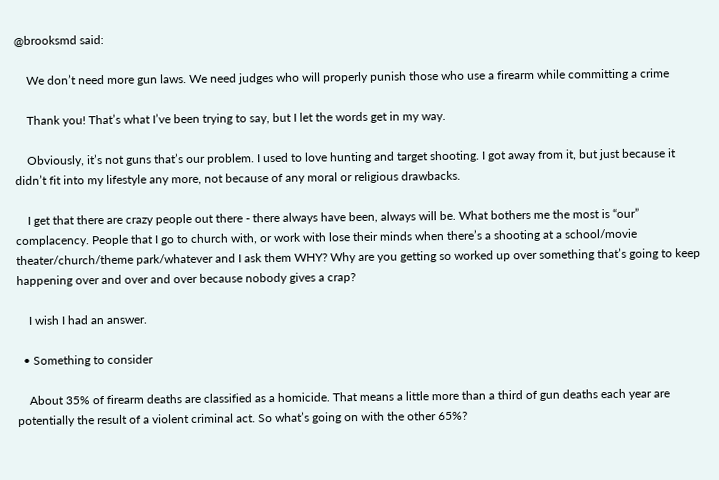@brooksmd said:

    We don’t need more gun laws. We need judges who will properly punish those who use a firearm while committing a crime

    Thank you! That’s what I’ve been trying to say, but I let the words get in my way.

    Obviously, it’s not guns that’s our problem. I used to love hunting and target shooting. I got away from it, but just because it didn’t fit into my lifestyle any more, not because of any moral or religious drawbacks.

    I get that there are crazy people out there - there always have been, always will be. What bothers me the most is “our” complacency. People that I go to church with, or work with lose their minds when there’s a shooting at a school/movie theater/church/theme park/whatever and I ask them WHY? Why are you getting so worked up over something that’s going to keep happening over and over and over because nobody gives a crap?

    I wish I had an answer.

  • Something to consider

    About 35% of firearm deaths are classified as a homicide. That means a little more than a third of gun deaths each year are potentially the result of a violent criminal act. So what’s going on with the other 65%?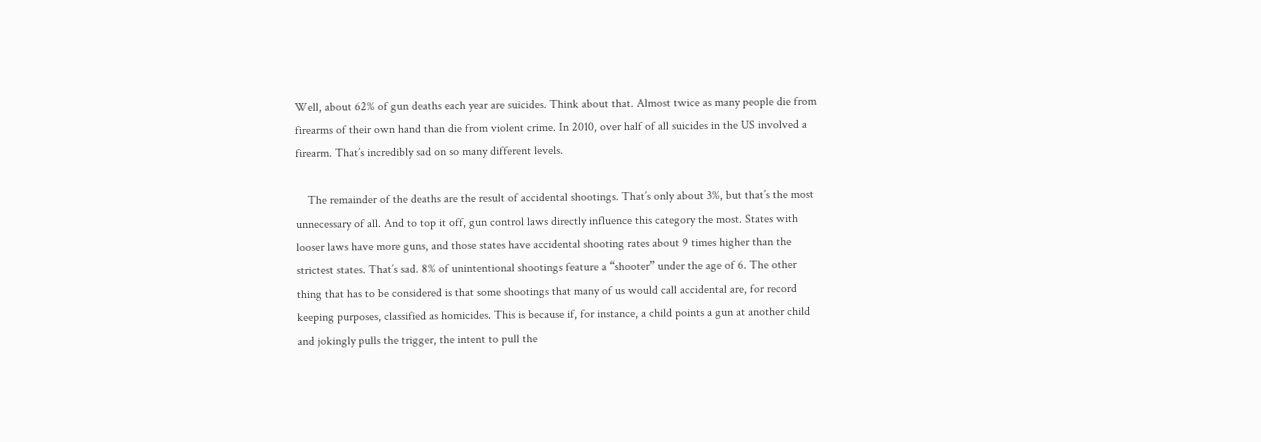Well, about 62% of gun deaths each year are suicides. Think about that. Almost twice as many people die from firearms of their own hand than die from violent crime. In 2010, over half of all suicides in the US involved a firearm. That’s incredibly sad on so many different levels.

    The remainder of the deaths are the result of accidental shootings. That’s only about 3%, but that’s the most unnecessary of all. And to top it off, gun control laws directly influence this category the most. States with looser laws have more guns, and those states have accidental shooting rates about 9 times higher than the strictest states. That’s sad. 8% of unintentional shootings feature a “shooter” under the age of 6. The other thing that has to be considered is that some shootings that many of us would call accidental are, for record keeping purposes, classified as homicides. This is because if, for instance, a child points a gun at another child and jokingly pulls the trigger, the intent to pull the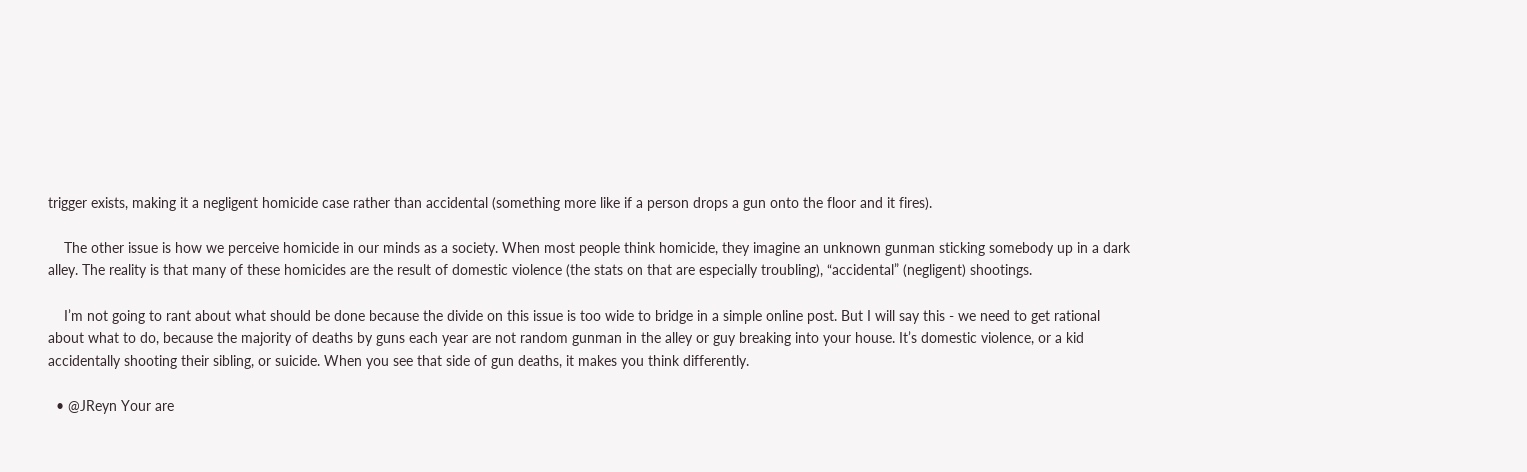trigger exists, making it a negligent homicide case rather than accidental (something more like if a person drops a gun onto the floor and it fires).

    The other issue is how we perceive homicide in our minds as a society. When most people think homicide, they imagine an unknown gunman sticking somebody up in a dark alley. The reality is that many of these homicides are the result of domestic violence (the stats on that are especially troubling), “accidental” (negligent) shootings.

    I’m not going to rant about what should be done because the divide on this issue is too wide to bridge in a simple online post. But I will say this - we need to get rational about what to do, because the majority of deaths by guns each year are not random gunman in the alley or guy breaking into your house. It’s domestic violence, or a kid accidentally shooting their sibling, or suicide. When you see that side of gun deaths, it makes you think differently.

  • @JReyn Your are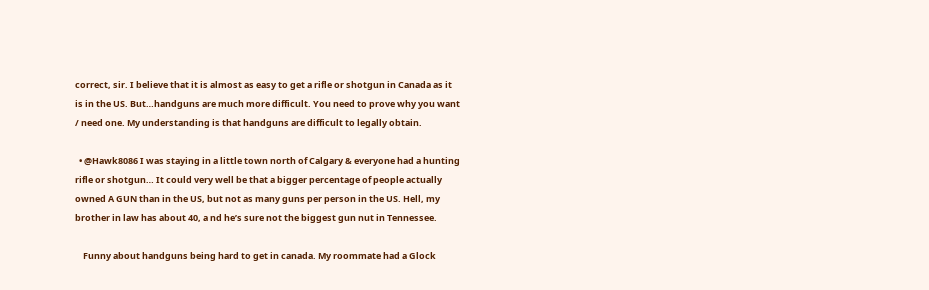correct, sir. I believe that it is almost as easy to get a rifle or shotgun in Canada as it is in the US. But…handguns are much more difficult. You need to prove why you want / need one. My understanding is that handguns are difficult to legally obtain.

  • @Hawk8086 I was staying in a little town north of Calgary & everyone had a hunting rifle or shotgun… It could very well be that a bigger percentage of people actually owned A GUN than in the US, but not as many guns per person in the US. Hell, my brother in law has about 40, a nd he’s sure not the biggest gun nut in Tennessee.

    Funny about handguns being hard to get in canada. My roommate had a Glock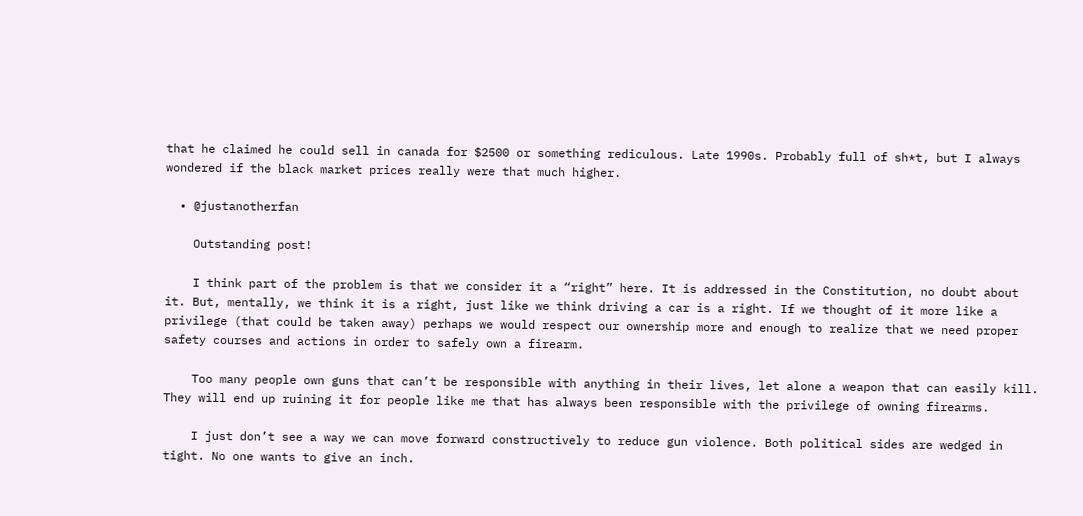that he claimed he could sell in canada for $2500 or something rediculous. Late 1990s. Probably full of sh*t, but I always wondered if the black market prices really were that much higher.

  • @justanotherfan

    Outstanding post!

    I think part of the problem is that we consider it a “right” here. It is addressed in the Constitution, no doubt about it. But, mentally, we think it is a right, just like we think driving a car is a right. If we thought of it more like a privilege (that could be taken away) perhaps we would respect our ownership more and enough to realize that we need proper safety courses and actions in order to safely own a firearm.

    Too many people own guns that can’t be responsible with anything in their lives, let alone a weapon that can easily kill. They will end up ruining it for people like me that has always been responsible with the privilege of owning firearms.

    I just don’t see a way we can move forward constructively to reduce gun violence. Both political sides are wedged in tight. No one wants to give an inch.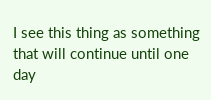I see this thing as something that will continue until one day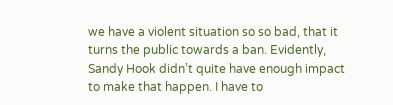we have a violent situation so so bad, that it turns the public towards a ban. Evidently, Sandy Hook didn’t quite have enough impact to make that happen. I have to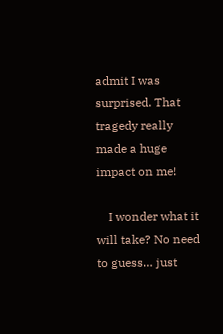admit I was surprised. That tragedy really made a huge impact on me!

    I wonder what it will take? No need to guess… just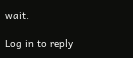wait.

Log in to reply